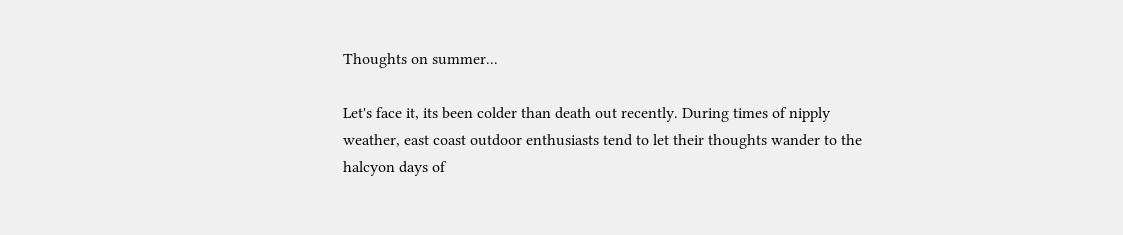Thoughts on summer...

Let's face it, its been colder than death out recently. During times of nipply weather, east coast outdoor enthusiasts tend to let their thoughts wander to the halcyon days of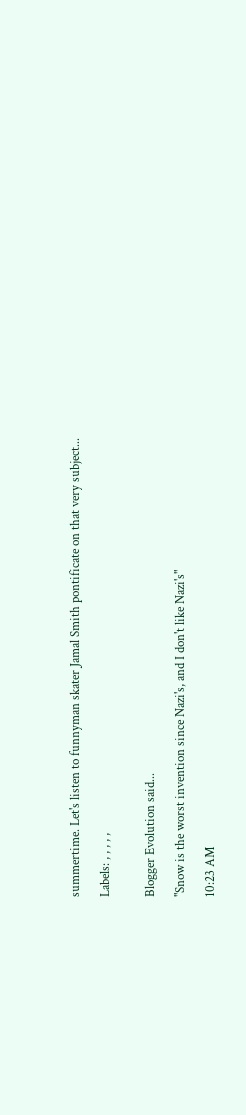summertime. Let's listen to funnyman skater Jamal Smith pontificate on that very subject...

Labels: , , , , ,


Blogger Evolution said...

"Snow is the worst invention since Nazi's, and I don't like Nazi's"

10:23 AM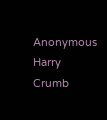Anonymous Harry Crumb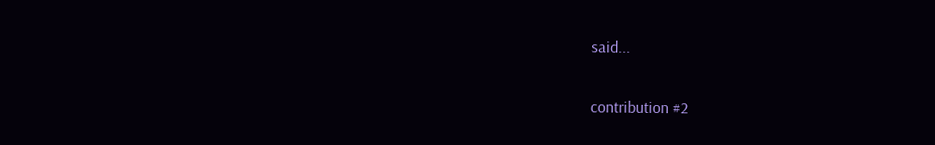said...

contribution #2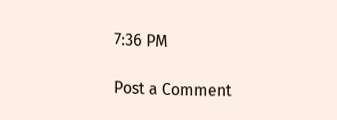7:36 PM

Post a Comment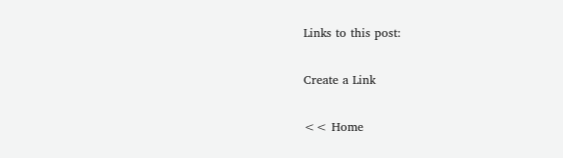Links to this post:

Create a Link

<< Home